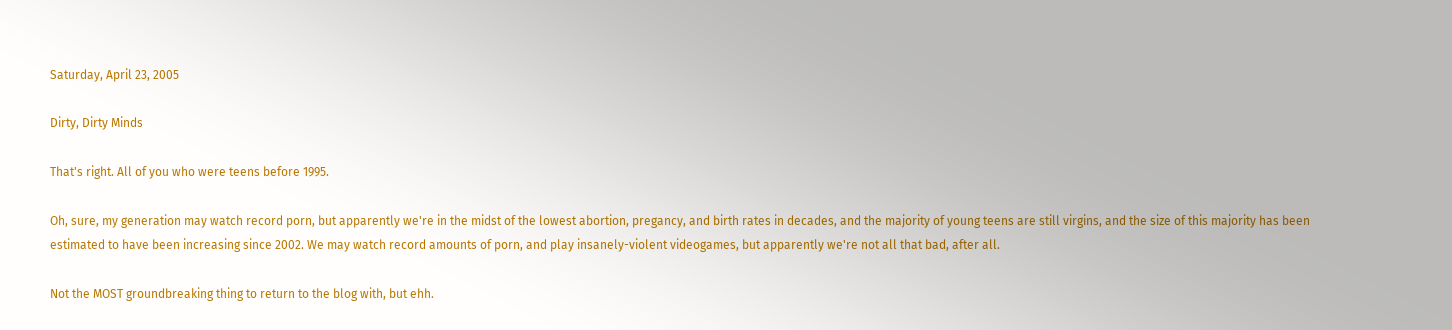Saturday, April 23, 2005

Dirty, Dirty Minds

That's right. All of you who were teens before 1995.

Oh, sure, my generation may watch record porn, but apparently we're in the midst of the lowest abortion, pregancy, and birth rates in decades, and the majority of young teens are still virgins, and the size of this majority has been estimated to have been increasing since 2002. We may watch record amounts of porn, and play insanely-violent videogames, but apparently we're not all that bad, after all.

Not the MOST groundbreaking thing to return to the blog with, but ehh.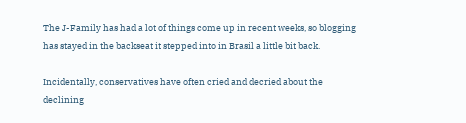The J-Family has had a lot of things come up in recent weeks, so blogging has stayed in the backseat it stepped into in Brasil a little bit back.

Incidentally, conservatives have often cried and decried about the declining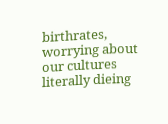birthrates, worrying about our cultures literally dieing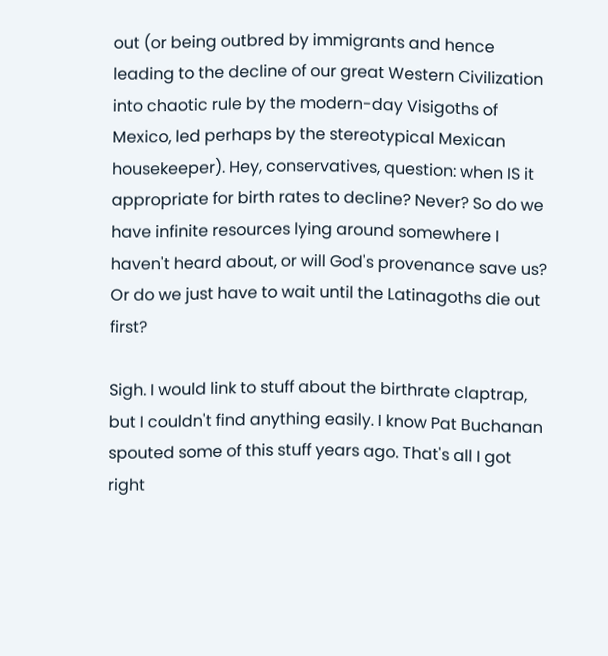out (or being outbred by immigrants and hence leading to the decline of our great Western Civilization into chaotic rule by the modern-day Visigoths of Mexico, led perhaps by the stereotypical Mexican housekeeper). Hey, conservatives, question: when IS it appropriate for birth rates to decline? Never? So do we have infinite resources lying around somewhere I haven't heard about, or will God's provenance save us? Or do we just have to wait until the Latinagoths die out first?

Sigh. I would link to stuff about the birthrate claptrap, but I couldn't find anything easily. I know Pat Buchanan spouted some of this stuff years ago. That's all I got right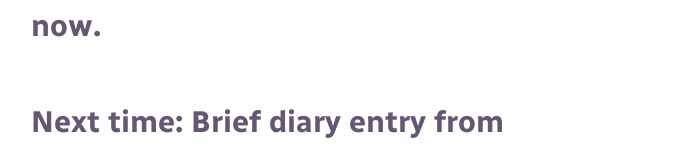now.

Next time: Brief diary entry from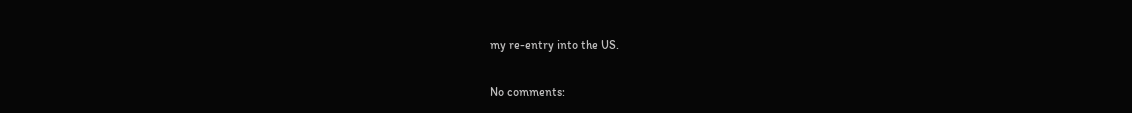my re-entry into the US.

No comments: